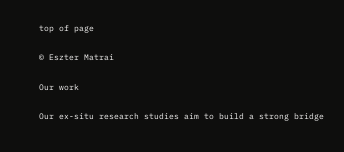top of page

© Eszter Matrai

Our work

Our ex-situ research studies aim to build a strong bridge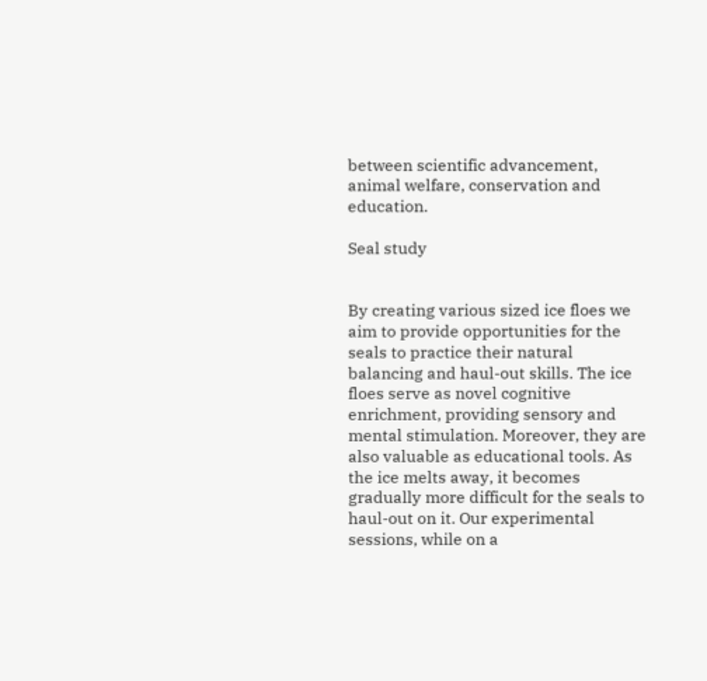between scientific advancement, animal welfare, conservation and education.

Seal study


By creating various sized ice floes we aim to provide opportunities for the seals to practice their natural balancing and haul-out skills. The ice floes serve as novel cognitive enrichment, providing sensory and mental stimulation. Moreover, they are also valuable as educational tools. As the ice melts away, it becomes gradually more difficult for the seals to haul-out on it. Our experimental sessions, while on a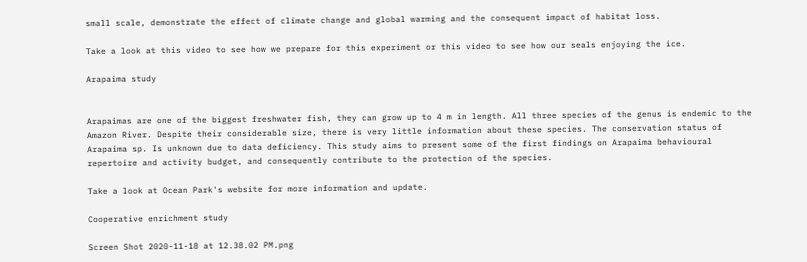small scale, demonstrate the effect of climate change and global warming and the consequent impact of habitat loss.

Take a look at this video to see how we prepare for this experiment or this video to see how our seals enjoying the ice.

Arapaima study


Arapaimas are one of the biggest freshwater fish, they can grow up to 4 m in length. All three species of the genus is endemic to the Amazon River. Despite their considerable size, there is very little information about these species. The conservation status of Arapaima sp. Is unknown due to data deficiency. This study aims to present some of the first findings on Arapaima behavioural repertoire and activity budget, and consequently contribute to the protection of the species.

Take a look at Ocean Park's website for more information and update.

Cooperative enrichment study

Screen Shot 2020-11-18 at 12.38.02 PM.png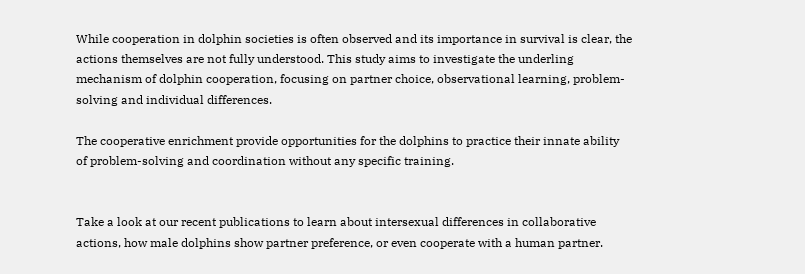While cooperation in dolphin societies is often observed and its importance in survival is clear, the actions themselves are not fully understood. This study aims to investigate the underling mechanism of dolphin cooperation, focusing on partner choice, observational learning, problem-solving and individual differences.

The cooperative enrichment provide opportunities for the dolphins to practice their innate ability of problem-solving and coordination without any specific training.


Take a look at our recent publications to learn about intersexual differences in collaborative actions, how male dolphins show partner preference, or even cooperate with a human partner.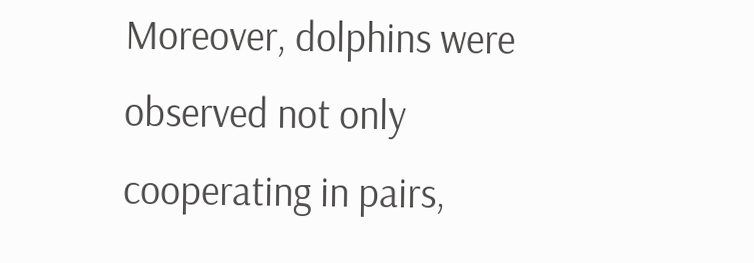Moreover, dolphins were observed not only cooperating in pairs,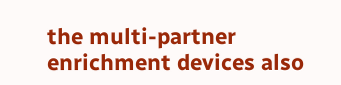the multi-partner enrichment devices also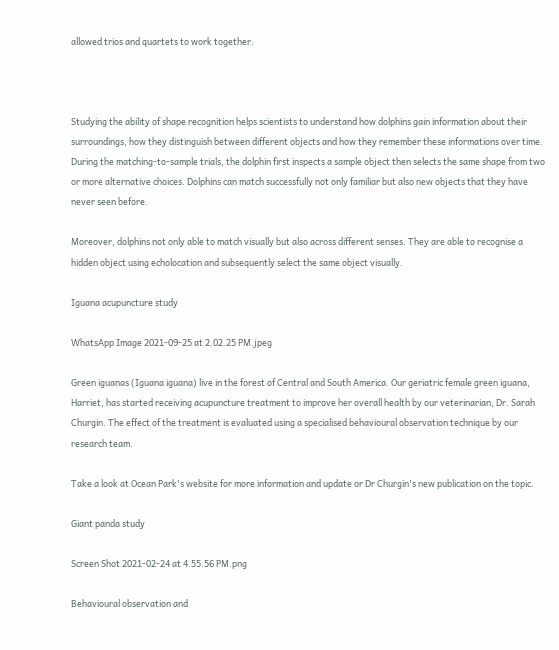allowed trios and quartets to work together.



Studying the ability of shape recognition helps scientists to understand how dolphins gain information about their surroundings, how they distinguish between different objects and how they remember these informations over time. During the matching-to-sample trials, the dolphin first inspects a sample object then selects the same shape from two or more alternative choices. Dolphins can match successfully not only familiar but also new objects that they have never seen before.

Moreover, dolphins not only able to match visually but also across different senses. They are able to recognise a hidden object using echolocation and subsequently select the same object visually.

Iguana acupuncture study

WhatsApp Image 2021-09-25 at 2.02.25 PM.jpeg

Green iguanas (Iguana iguana) live in the forest of Central and South America. Our geriatric female green iguana, Harriet, has started receiving acupuncture treatment to improve her overall health by our veterinarian, Dr. Sarah Churgin. The effect of the treatment is evaluated using a specialised behavioural observation technique by our research team.

Take a look at Ocean Park's website for more information and update or Dr Churgin's new publication on the topic.

Giant panda study

Screen Shot 2021-02-24 at 4.55.56 PM.png

Behavioural observation and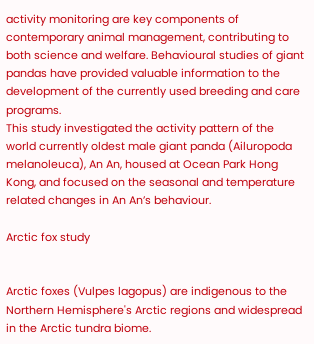activity monitoring are key components of contemporary animal management, contributing to both science and welfare. Behavioural studies of giant pandas have provided valuable information to the development of the currently used breeding and care programs.
This study investigated the activity pattern of the world currently oldest male giant panda (Ailuropoda melanoleuca), An An, housed at Ocean Park Hong Kong, and focused on the seasonal and temperature related changes in An An’s behaviour.

Arctic fox study


Arctic foxes (Vulpes lagopus) are indigenous to the Northern Hemisphere's Arctic regions and widespread in the Arctic tundra biome.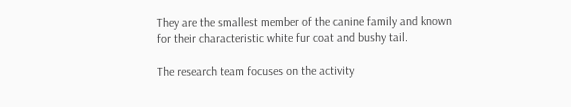They are the smallest member of the canine family and known for their characteristic white fur coat and bushy tail.

The research team focuses on the activity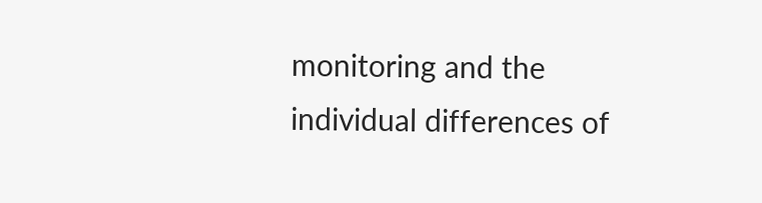monitoring and the individual differences of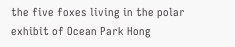the five foxes living in the polar exhibit of Ocean Park Hong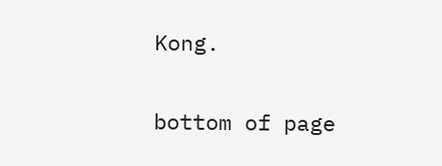Kong.

bottom of page